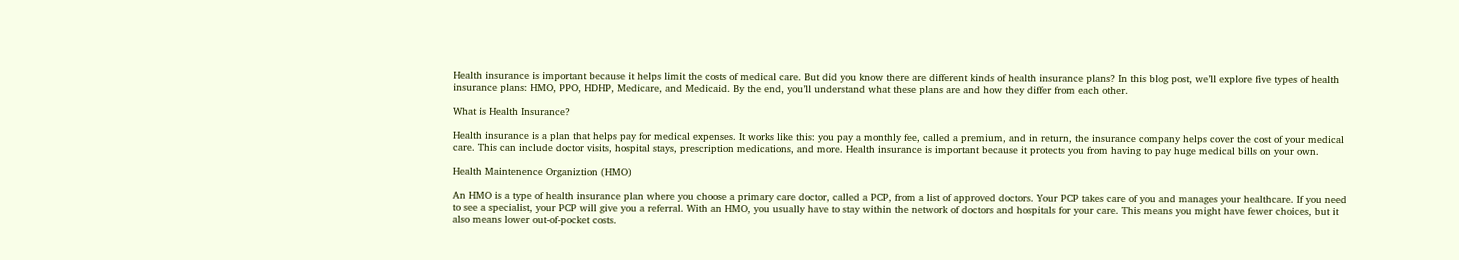Health insurance is important because it helps limit the costs of medical care. But did you know there are different kinds of health insurance plans? In this blog post, we’ll explore five types of health insurance plans: HMO, PPO, HDHP, Medicare, and Medicaid. By the end, you’ll understand what these plans are and how they differ from each other.

What is Health Insurance?

Health insurance is a plan that helps pay for medical expenses. It works like this: you pay a monthly fee, called a premium, and in return, the insurance company helps cover the cost of your medical care. This can include doctor visits, hospital stays, prescription medications, and more. Health insurance is important because it protects you from having to pay huge medical bills on your own.

Health Maintenence Organiztion (HMO)

An HMO is a type of health insurance plan where you choose a primary care doctor, called a PCP, from a list of approved doctors. Your PCP takes care of you and manages your healthcare. If you need to see a specialist, your PCP will give you a referral. With an HMO, you usually have to stay within the network of doctors and hospitals for your care. This means you might have fewer choices, but it also means lower out-of-pocket costs.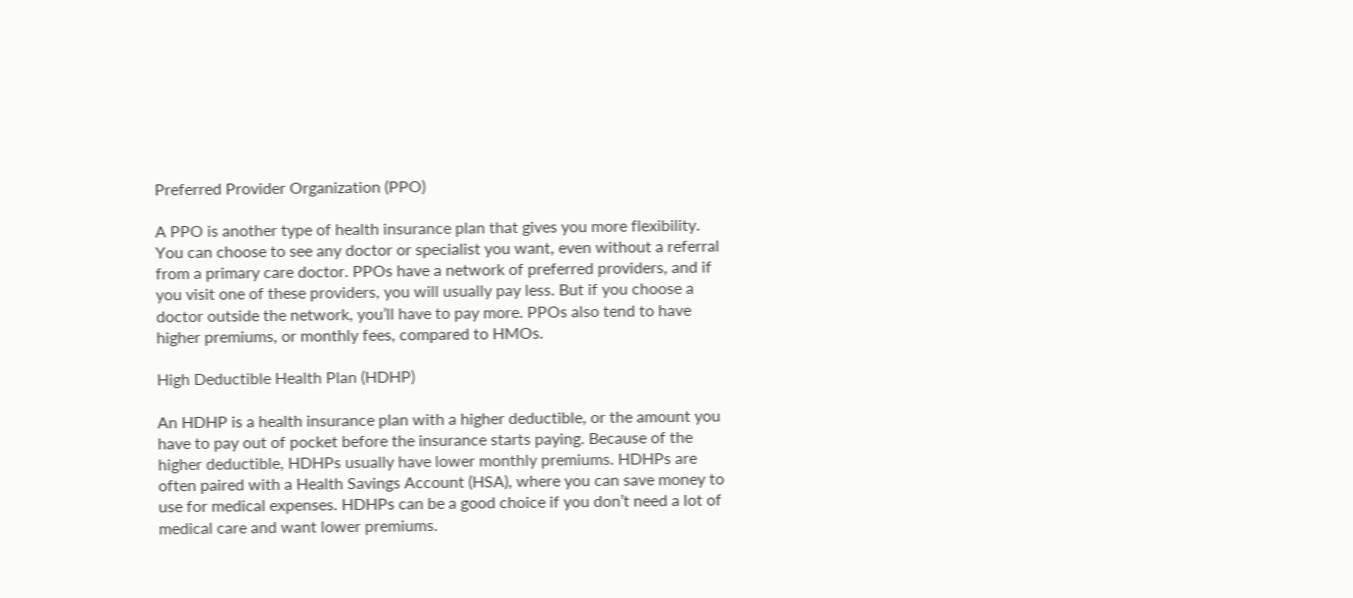Preferred Provider Organization (PPO)

A PPO is another type of health insurance plan that gives you more flexibility. You can choose to see any doctor or specialist you want, even without a referral from a primary care doctor. PPOs have a network of preferred providers, and if you visit one of these providers, you will usually pay less. But if you choose a doctor outside the network, you’ll have to pay more. PPOs also tend to have higher premiums, or monthly fees, compared to HMOs.

High Deductible Health Plan (HDHP)

An HDHP is a health insurance plan with a higher deductible, or the amount you have to pay out of pocket before the insurance starts paying. Because of the higher deductible, HDHPs usually have lower monthly premiums. HDHPs are often paired with a Health Savings Account (HSA), where you can save money to use for medical expenses. HDHPs can be a good choice if you don’t need a lot of medical care and want lower premiums.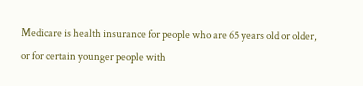Medicare is health insurance for people who are 65 years old or older, or for certain younger people with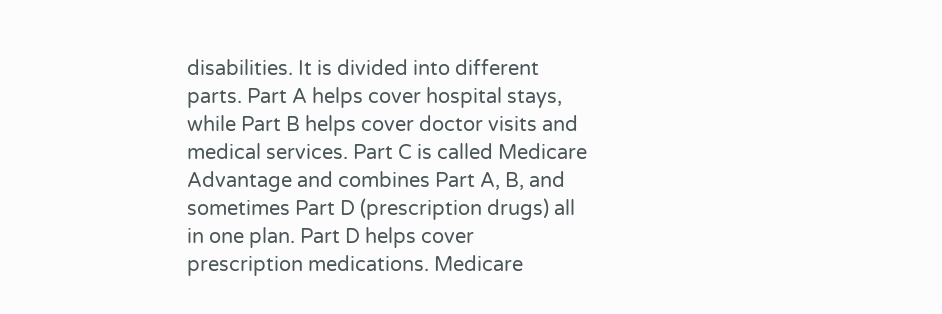disabilities. It is divided into different parts. Part A helps cover hospital stays, while Part B helps cover doctor visits and medical services. Part C is called Medicare Advantage and combines Part A, B, and sometimes Part D (prescription drugs) all in one plan. Part D helps cover prescription medications. Medicare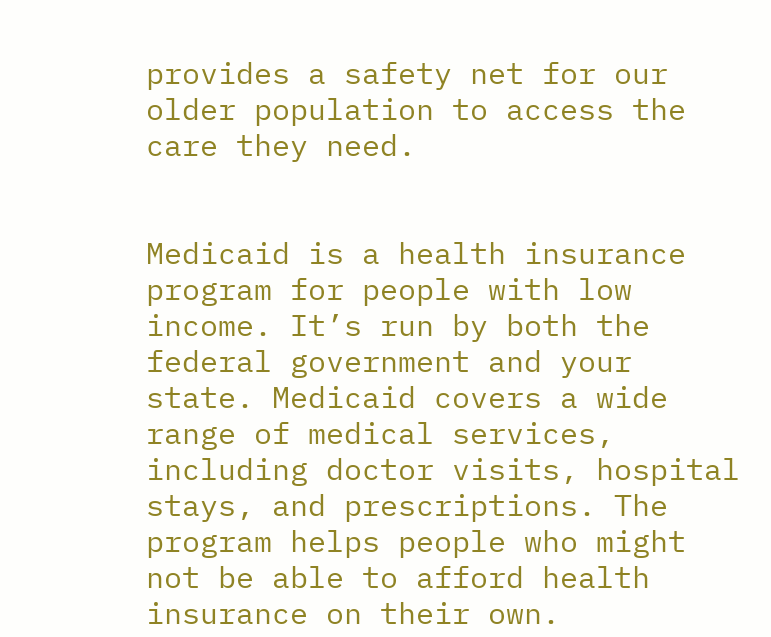provides a safety net for our older population to access the care they need.


Medicaid is a health insurance program for people with low income. It’s run by both the federal government and your state. Medicaid covers a wide range of medical services, including doctor visits, hospital stays, and prescriptions. The program helps people who might not be able to afford health insurance on their own.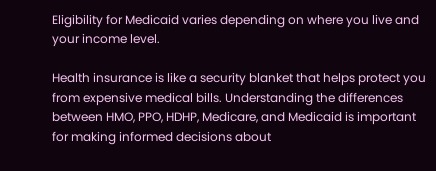Eligibility for Medicaid varies depending on where you live and your income level.

Health insurance is like a security blanket that helps protect you from expensive medical bills. Understanding the differences between HMO, PPO, HDHP, Medicare, and Medicaid is important for making informed decisions about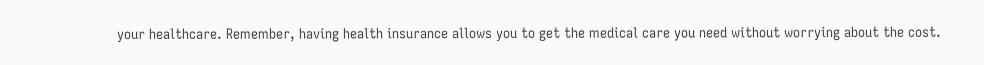your healthcare. Remember, having health insurance allows you to get the medical care you need without worrying about the cost.